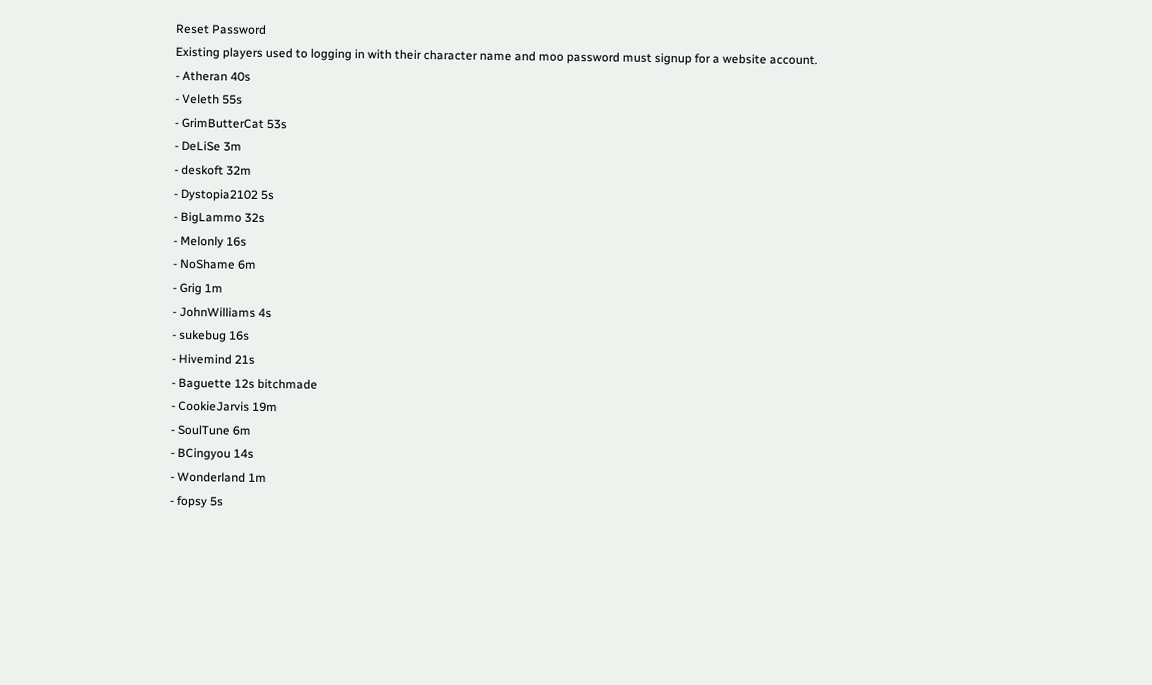Reset Password
Existing players used to logging in with their character name and moo password must signup for a website account.
- Atheran 40s
- Veleth 55s
- GrimButterCat 53s
- DeLiSe 3m
- deskoft 32m
- Dystopia2102 5s
- BigLammo 32s
- Melonly 16s
- NoShame 6m
- Grig 1m
- JohnWilliams 4s
- sukebug 16s
- Hivemind 21s
- Baguette 12s bitchmade
- CookieJarvis 19m
- SoulTune 6m
- BCingyou 14s
- Wonderland 1m
- fopsy 5s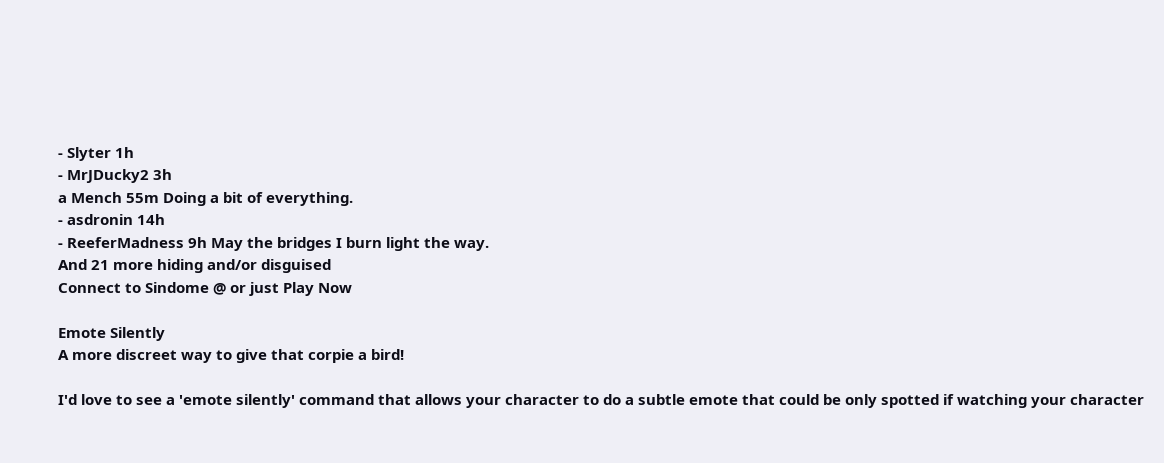- Slyter 1h
- MrJDucky2 3h
a Mench 55m Doing a bit of everything.
- asdronin 14h
- ReeferMadness 9h May the bridges I burn light the way.
And 21 more hiding and/or disguised
Connect to Sindome @ or just Play Now

Emote Silently
A more discreet way to give that corpie a bird!

I'd love to see a 'emote silently' command that allows your character to do a subtle emote that could be only spotted if watching your character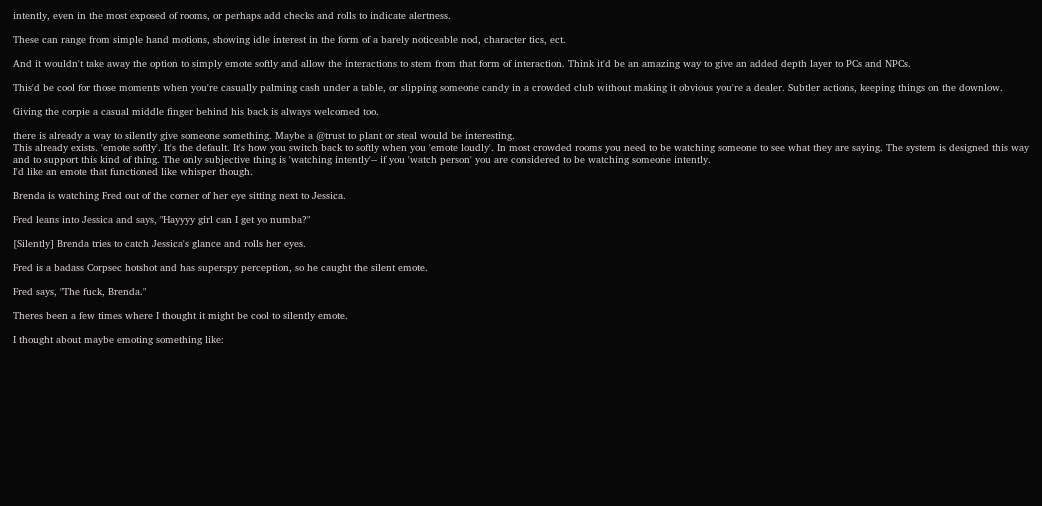intently, even in the most exposed of rooms, or perhaps add checks and rolls to indicate alertness.

These can range from simple hand motions, showing idle interest in the form of a barely noticeable nod, character tics, ect.

And it wouldn't take away the option to simply emote softly and allow the interactions to stem from that form of interaction. Think it'd be an amazing way to give an added depth layer to PCs and NPCs.

This'd be cool for those moments when you're casually palming cash under a table, or slipping someone candy in a crowded club without making it obvious you're a dealer. Subtler actions, keeping things on the downlow.

Giving the corpie a casual middle finger behind his back is always welcomed too.

there is already a way to silently give someone something. Maybe a @trust to plant or steal would be interesting.
This already exists. 'emote softly'. It's the default. It's how you switch back to softly when you 'emote loudly'. In most crowded rooms you need to be watching someone to see what they are saying. The system is designed this way and to support this kind of thing. The only subjective thing is 'watching intently'-- if you 'watch person' you are considered to be watching someone intently.
I'd like an emote that functioned like whisper though.

Brenda is watching Fred out of the corner of her eye sitting next to Jessica.

Fred leans into Jessica and says, "Hayyyy girl can I get yo numba?"

[Silently] Brenda tries to catch Jessica's glance and rolls her eyes.

Fred is a badass Corpsec hotshot and has superspy perception, so he caught the silent emote.

Fred says, "The fuck, Brenda."

Theres been a few times where I thought it might be cool to silently emote.

I thought about maybe emoting something like: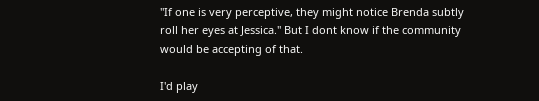"If one is very perceptive, they might notice Brenda subtly roll her eyes at Jessica." But I dont know if the community would be accepting of that.

I'd play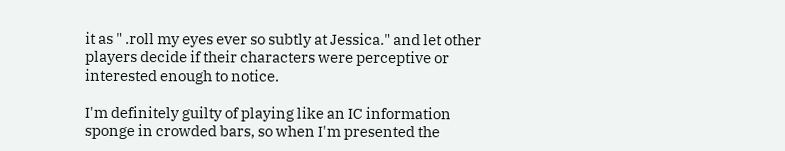it as " .roll my eyes ever so subtly at Jessica." and let other players decide if their characters were perceptive or interested enough to notice.

I'm definitely guilty of playing like an IC information sponge in crowded bars, so when I'm presented the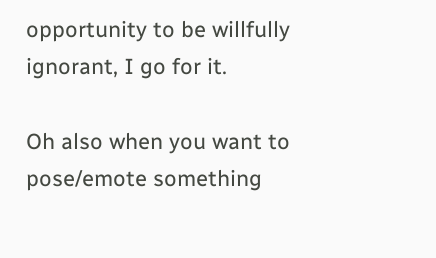opportunity to be willfully ignorant, I go for it.

Oh also when you want to pose/emote something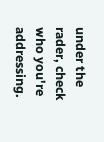under the rader, check who you're addressing.